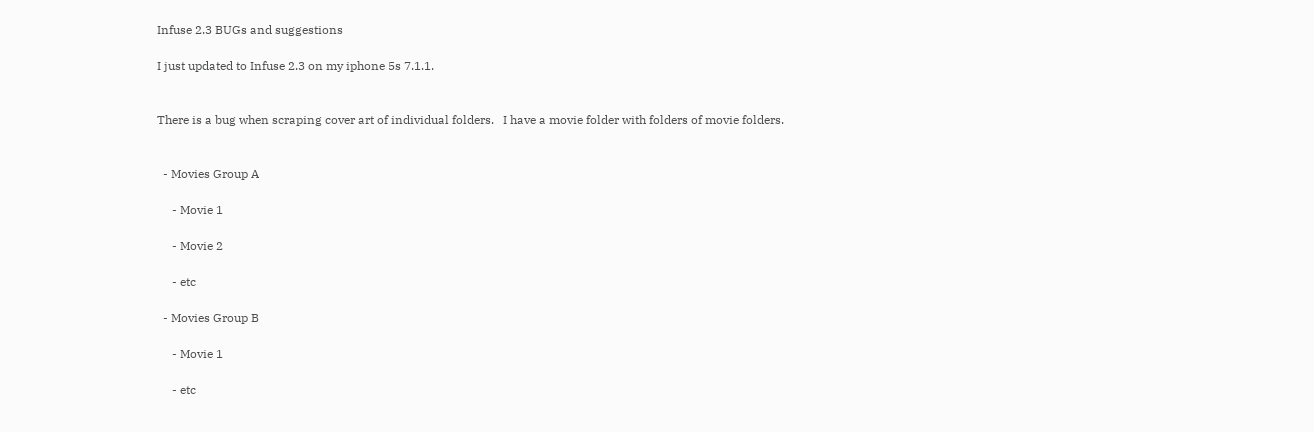Infuse 2.3 BUGs and suggestions

I just updated to Infuse 2.3 on my iphone 5s 7.1.1.


There is a bug when scraping cover art of individual folders.   I have a movie folder with folders of movie folders.


  - Movies Group A

     - Movie 1

     - Movie 2

     - etc

  - Movies Group B

     - Movie 1

     - etc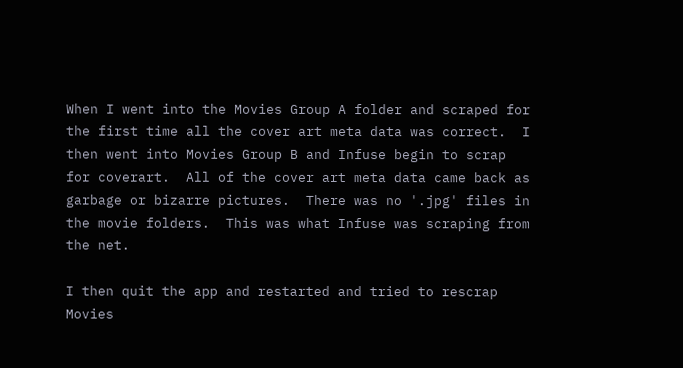When I went into the Movies Group A folder and scraped for the first time all the cover art meta data was correct.  I then went into Movies Group B and Infuse begin to scrap for coverart.  All of the cover art meta data came back as garbage or bizarre pictures.  There was no '.jpg' files in the movie folders.  This was what Infuse was scraping from the net.

I then quit the app and restarted and tried to rescrap Movies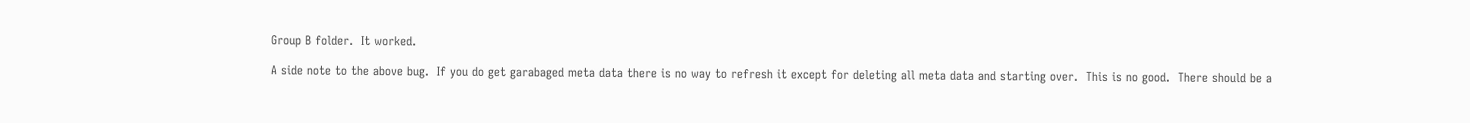Group B folder.  It worked.

A side note to the above bug.  If you do get garabaged meta data there is no way to refresh it except for deleting all meta data and starting over.  This is no good.  There should be a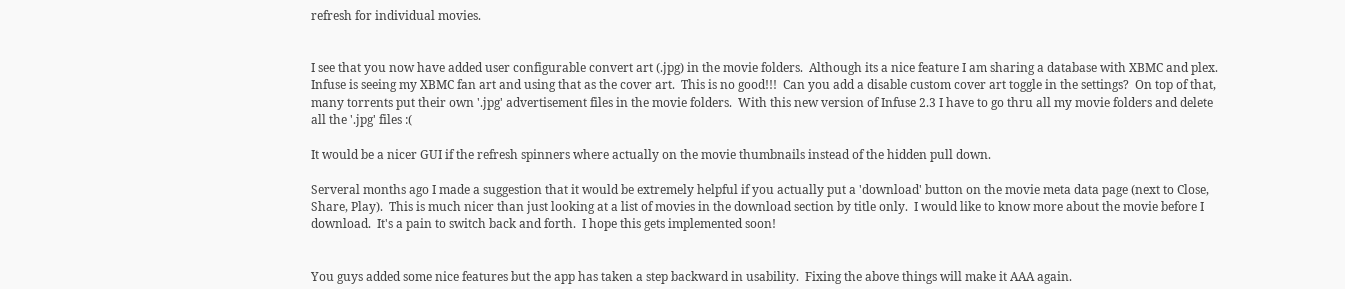refresh for individual movies.


I see that you now have added user configurable convert art (.jpg) in the movie folders.  Although its a nice feature I am sharing a database with XBMC and plex.  Infuse is seeing my XBMC fan art and using that as the cover art.  This is no good!!!  Can you add a disable custom cover art toggle in the settings?  On top of that, many torrents put their own '.jpg' advertisement files in the movie folders.  With this new version of Infuse 2.3 I have to go thru all my movie folders and delete all the '.jpg' files :(

It would be a nicer GUI if the refresh spinners where actually on the movie thumbnails instead of the hidden pull down.

Serveral months ago I made a suggestion that it would be extremely helpful if you actually put a 'download' button on the movie meta data page (next to Close, Share, Play).  This is much nicer than just looking at a list of movies in the download section by title only.  I would like to know more about the movie before I download.  It's a pain to switch back and forth.  I hope this gets implemented soon!


You guys added some nice features but the app has taken a step backward in usability.  Fixing the above things will make it AAA again.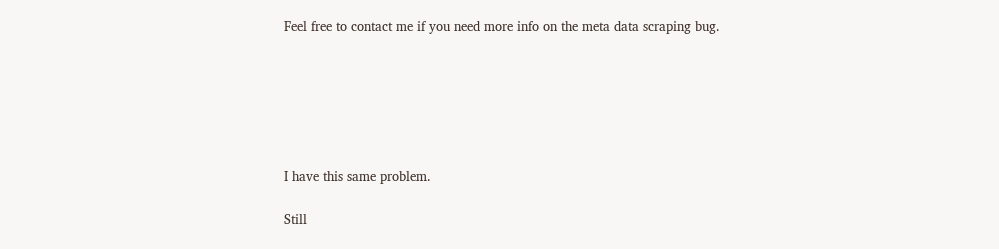Feel free to contact me if you need more info on the meta data scraping bug.






I have this same problem.

Still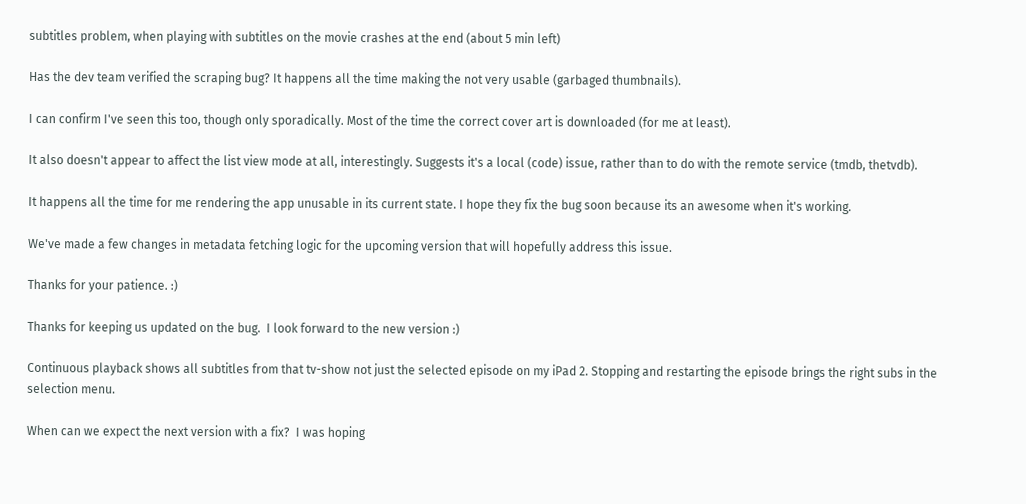subtitles problem, when playing with subtitles on the movie crashes at the end (about 5 min left)

Has the dev team verified the scraping bug? It happens all the time making the not very usable (garbaged thumbnails).

I can confirm I've seen this too, though only sporadically. Most of the time the correct cover art is downloaded (for me at least).

It also doesn't appear to affect the list view mode at all, interestingly. Suggests it's a local (code) issue, rather than to do with the remote service (tmdb, thetvdb).

It happens all the time for me rendering the app unusable in its current state. I hope they fix the bug soon because its an awesome when it's working.

We've made a few changes in metadata fetching logic for the upcoming version that will hopefully address this issue.

Thanks for your patience. :)

Thanks for keeping us updated on the bug.  I look forward to the new version :)

Continuous playback shows all subtitles from that tv-show not just the selected episode on my iPad 2. Stopping and restarting the episode brings the right subs in the selection menu.

When can we expect the next version with a fix?  I was hoping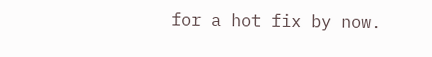for a hot fix by now.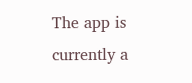The app is currently a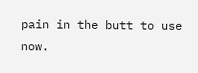pain in the butt to use now.